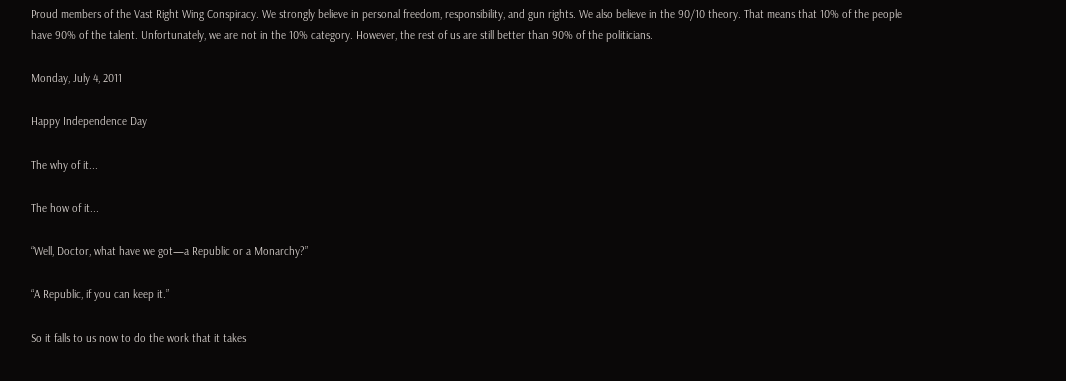Proud members of the Vast Right Wing Conspiracy. We strongly believe in personal freedom, responsibility, and gun rights. We also believe in the 90/10 theory. That means that 10% of the people have 90% of the talent. Unfortunately, we are not in the 10% category. However, the rest of us are still better than 90% of the politicians.

Monday, July 4, 2011

Happy Independence Day

The why of it...

The how of it...

“Well, Doctor, what have we got—a Republic or a Monarchy?”

“A Republic, if you can keep it.”

So it falls to us now to do the work that it takes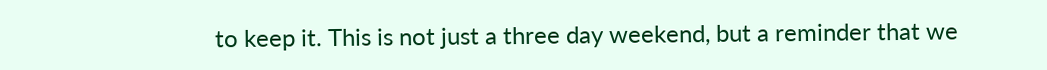to keep it. This is not just a three day weekend, but a reminder that we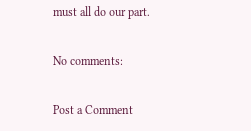must all do our part.

No comments:

Post a Comment